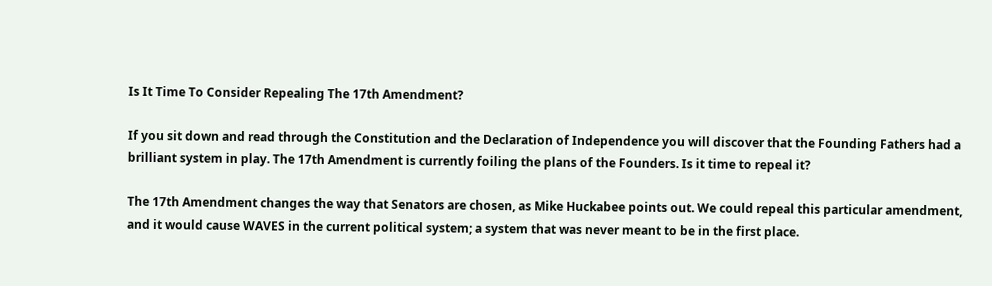Is It Time To Consider Repealing The 17th Amendment?

If you sit down and read through the Constitution and the Declaration of Independence you will discover that the Founding Fathers had a brilliant system in play. The 17th Amendment is currently foiling the plans of the Founders. Is it time to repeal it?

The 17th Amendment changes the way that Senators are chosen, as Mike Huckabee points out. We could repeal this particular amendment, and it would cause WAVES in the current political system; a system that was never meant to be in the first place.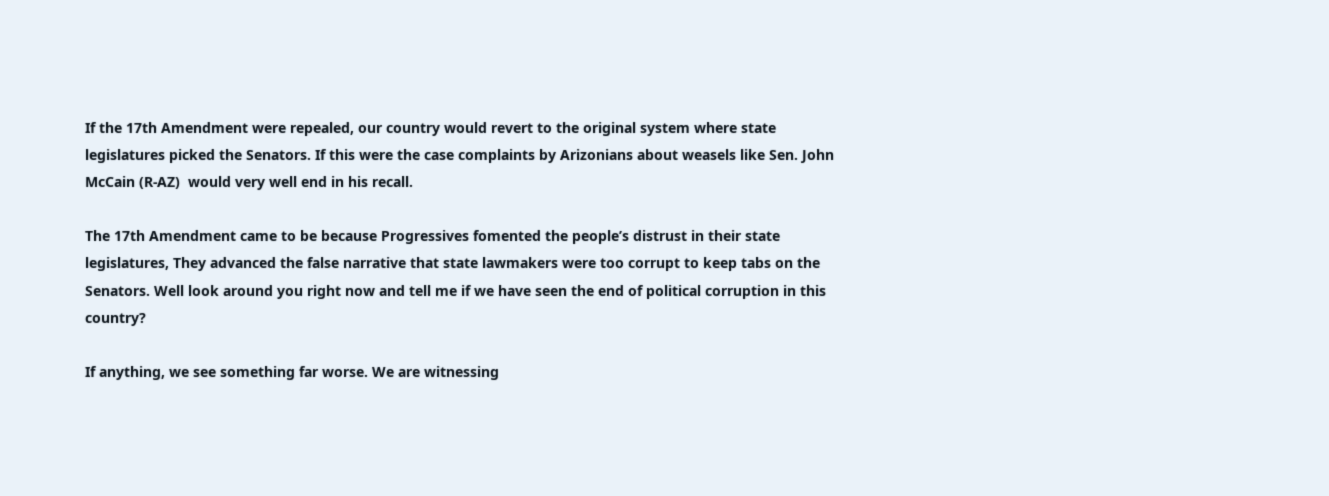If the 17th Amendment were repealed, our country would revert to the original system where state legislatures picked the Senators. If this were the case complaints by Arizonians about weasels like Sen. John McCain (R-AZ)  would very well end in his recall.

The 17th Amendment came to be because Progressives fomented the people’s distrust in their state legislatures, They advanced the false narrative that state lawmakers were too corrupt to keep tabs on the Senators. Well look around you right now and tell me if we have seen the end of political corruption in this country?

If anything, we see something far worse. We are witnessing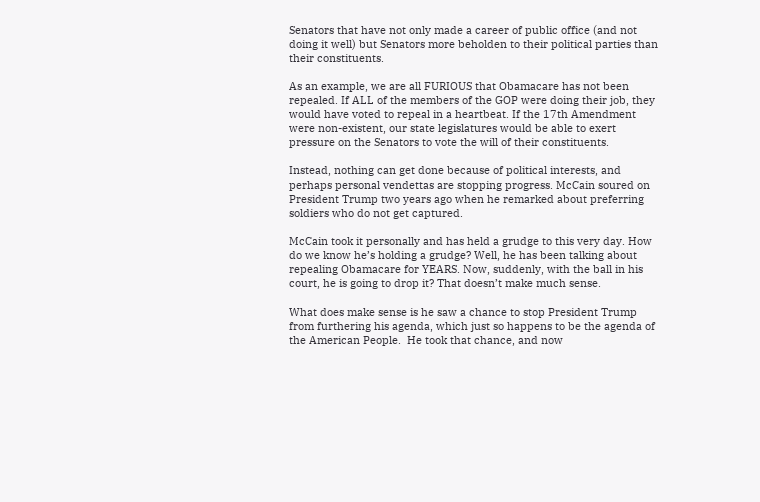Senators that have not only made a career of public office (and not doing it well) but Senators more beholden to their political parties than their constituents.

As an example, we are all FURIOUS that Obamacare has not been repealed. If ALL of the members of the GOP were doing their job, they would have voted to repeal in a heartbeat. If the 17th Amendment were non-existent, our state legislatures would be able to exert pressure on the Senators to vote the will of their constituents.

Instead, nothing can get done because of political interests, and perhaps personal vendettas are stopping progress. McCain soured on President Trump two years ago when he remarked about preferring soldiers who do not get captured.

McCain took it personally and has held a grudge to this very day. How do we know he’s holding a grudge? Well, he has been talking about repealing Obamacare for YEARS. Now, suddenly, with the ball in his court, he is going to drop it? That doesn’t make much sense.

What does make sense is he saw a chance to stop President Trump from furthering his agenda, which just so happens to be the agenda of the American People.  He took that chance, and now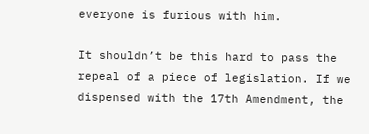everyone is furious with him.

It shouldn’t be this hard to pass the repeal of a piece of legislation. If we dispensed with the 17th Amendment, the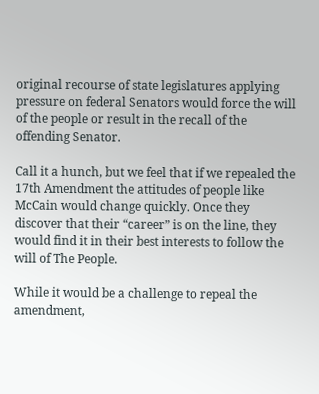original recourse of state legislatures applying pressure on federal Senators would force the will of the people or result in the recall of the offending Senator.

Call it a hunch, but we feel that if we repealed the 17th Amendment the attitudes of people like McCain would change quickly. Once they discover that their “career” is on the line, they would find it in their best interests to follow the will of The People.

While it would be a challenge to repeal the amendment,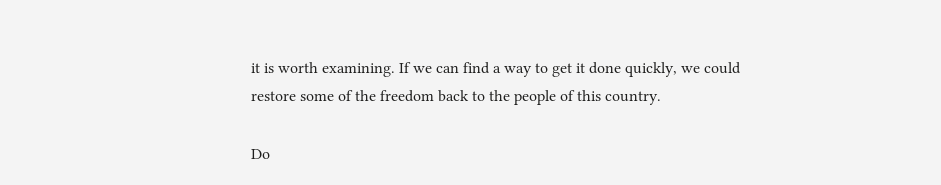it is worth examining. If we can find a way to get it done quickly, we could restore some of the freedom back to the people of this country.

Do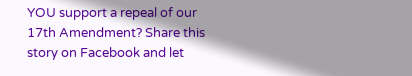YOU support a repeal of our 17th Amendment? Share this story on Facebook and let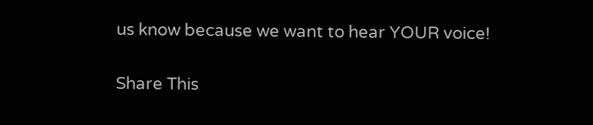us know because we want to hear YOUR voice!

Share This